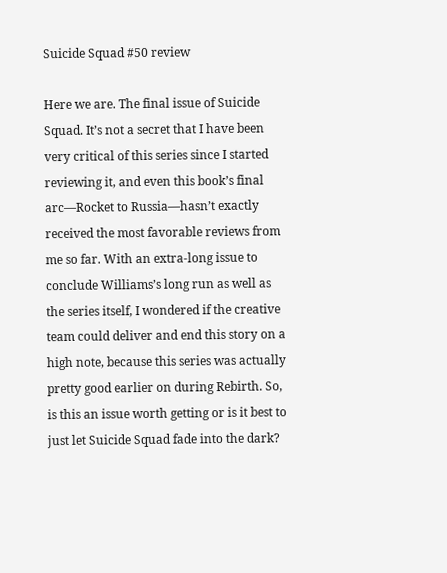Suicide Squad #50 review

Here we are. The final issue of Suicide Squad. It’s not a secret that I have been very critical of this series since I started reviewing it, and even this book’s final arc—Rocket to Russia—hasn’t exactly received the most favorable reviews from me so far. With an extra-long issue to conclude Williams’s long run as well as the series itself, I wondered if the creative team could deliver and end this story on a high note, because this series was actually pretty good earlier on during Rebirth. So, is this an issue worth getting or is it best to just let Suicide Squad fade into the dark?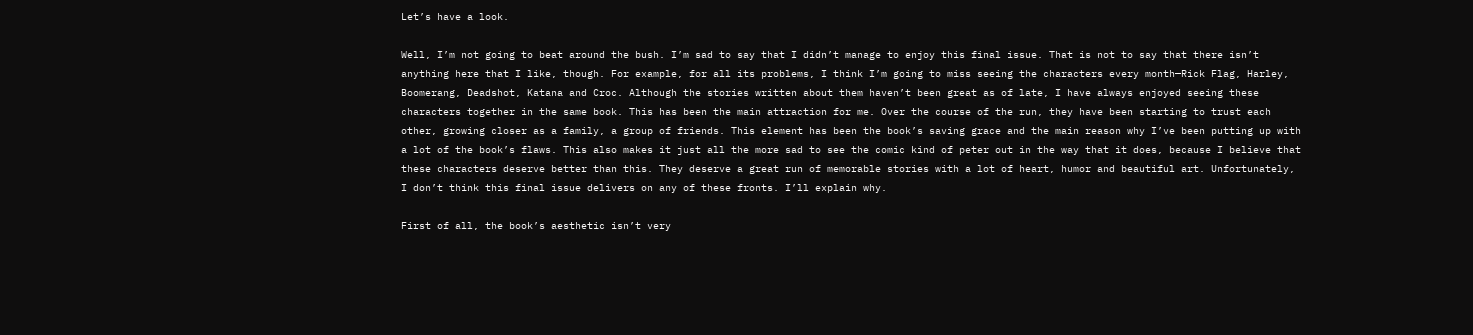Let’s have a look.

Well, I’m not going to beat around the bush. I’m sad to say that I didn’t manage to enjoy this final issue. That is not to say that there isn’t anything here that I like, though. For example, for all its problems, I think I’m going to miss seeing the characters every month—Rick Flag, Harley, Boomerang, Deadshot, Katana and Croc. Although the stories written about them haven’t been great as of late, I have always enjoyed seeing these characters together in the same book. This has been the main attraction for me. Over the course of the run, they have been starting to trust each other, growing closer as a family, a group of friends. This element has been the book’s saving grace and the main reason why I’ve been putting up with a lot of the book’s flaws. This also makes it just all the more sad to see the comic kind of peter out in the way that it does, because I believe that these characters deserve better than this. They deserve a great run of memorable stories with a lot of heart, humor and beautiful art. Unfortunately, I don’t think this final issue delivers on any of these fronts. I’ll explain why.

First of all, the book’s aesthetic isn’t very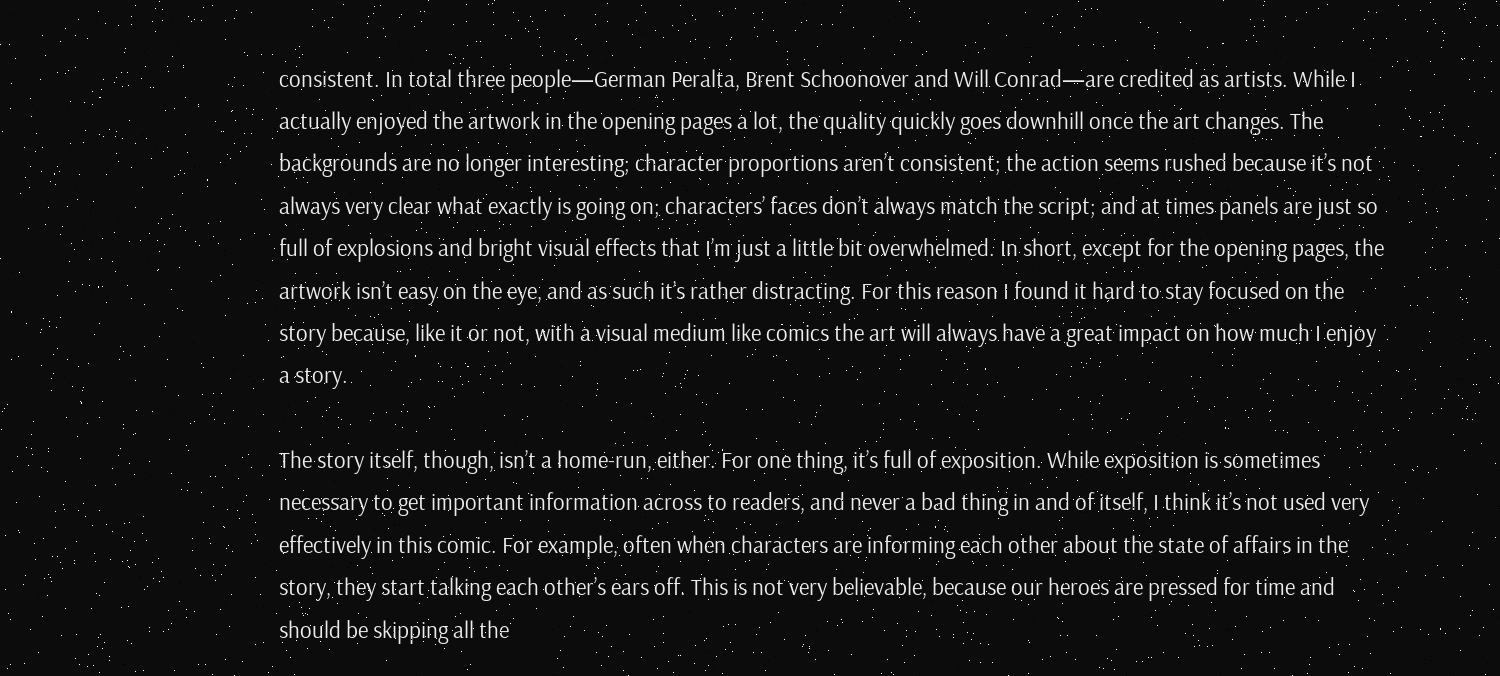consistent. In total three people—German Peralta, Brent Schoonover and Will Conrad—are credited as artists. While I actually enjoyed the artwork in the opening pages a lot, the quality quickly goes downhill once the art changes. The backgrounds are no longer interesting; character proportions aren’t consistent; the action seems rushed because it’s not always very clear what exactly is going on; characters’ faces don’t always match the script; and at times panels are just so full of explosions and bright visual effects that I’m just a little bit overwhelmed. In short, except for the opening pages, the artwork isn’t easy on the eye, and as such it’s rather distracting. For this reason I found it hard to stay focused on the story because, like it or not, with a visual medium like comics the art will always have a great impact on how much I enjoy a story.

The story itself, though, isn’t a home-run, either. For one thing, it’s full of exposition. While exposition is sometimes necessary to get important information across to readers, and never a bad thing in and of itself, I think it’s not used very effectively in this comic. For example, often when characters are informing each other about the state of affairs in the story, they start talking each other’s ears off. This is not very believable, because our heroes are pressed for time and should be skipping all the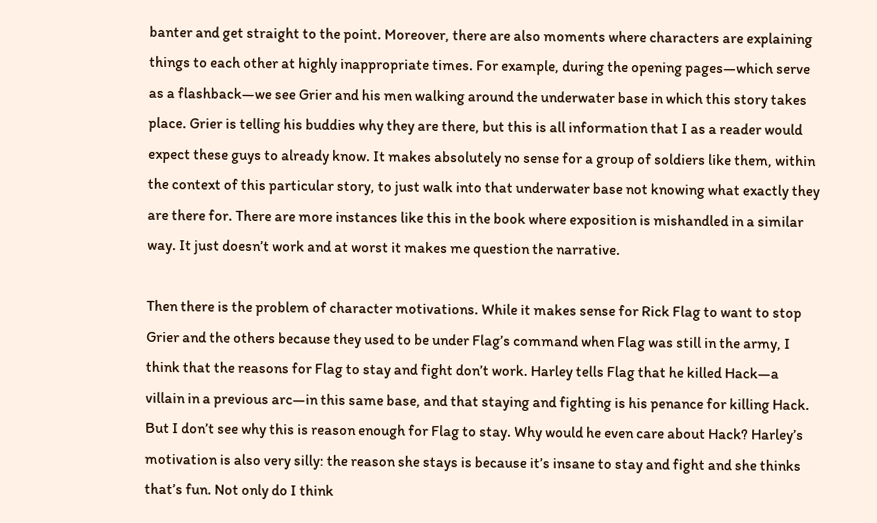banter and get straight to the point. Moreover, there are also moments where characters are explaining things to each other at highly inappropriate times. For example, during the opening pages—which serve as a flashback—we see Grier and his men walking around the underwater base in which this story takes place. Grier is telling his buddies why they are there, but this is all information that I as a reader would expect these guys to already know. It makes absolutely no sense for a group of soldiers like them, within the context of this particular story, to just walk into that underwater base not knowing what exactly they are there for. There are more instances like this in the book where exposition is mishandled in a similar way. It just doesn’t work and at worst it makes me question the narrative.

Then there is the problem of character motivations. While it makes sense for Rick Flag to want to stop Grier and the others because they used to be under Flag’s command when Flag was still in the army, I think that the reasons for Flag to stay and fight don’t work. Harley tells Flag that he killed Hack—a villain in a previous arc—in this same base, and that staying and fighting is his penance for killing Hack. But I don’t see why this is reason enough for Flag to stay. Why would he even care about Hack? Harley’s motivation is also very silly: the reason she stays is because it’s insane to stay and fight and she thinks that’s fun. Not only do I think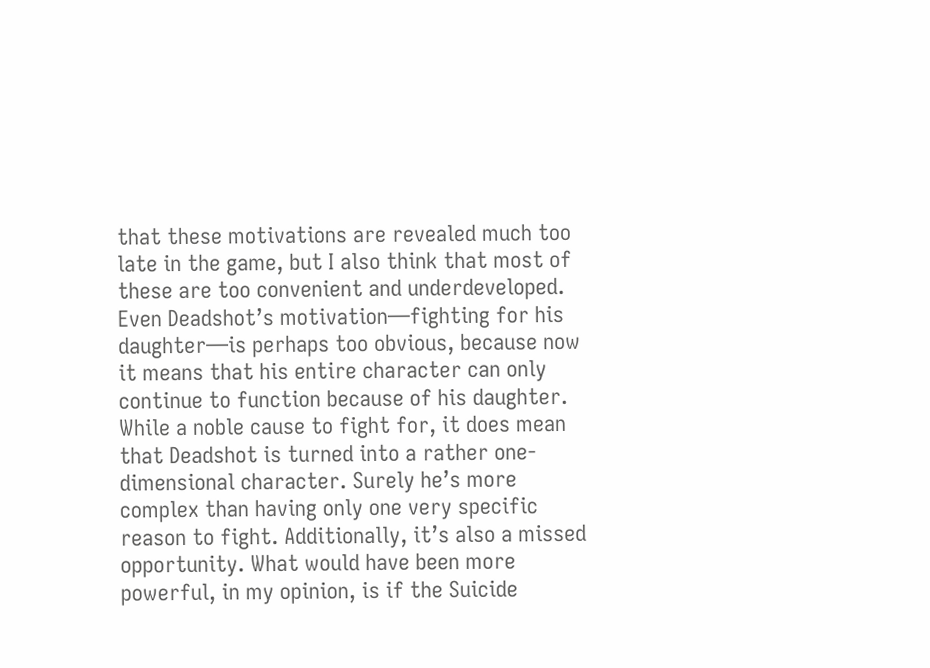that these motivations are revealed much too late in the game, but I also think that most of these are too convenient and underdeveloped. Even Deadshot’s motivation—fighting for his daughter—is perhaps too obvious, because now it means that his entire character can only continue to function because of his daughter. While a noble cause to fight for, it does mean that Deadshot is turned into a rather one-dimensional character. Surely he’s more complex than having only one very specific reason to fight. Additionally, it’s also a missed opportunity. What would have been more powerful, in my opinion, is if the Suicide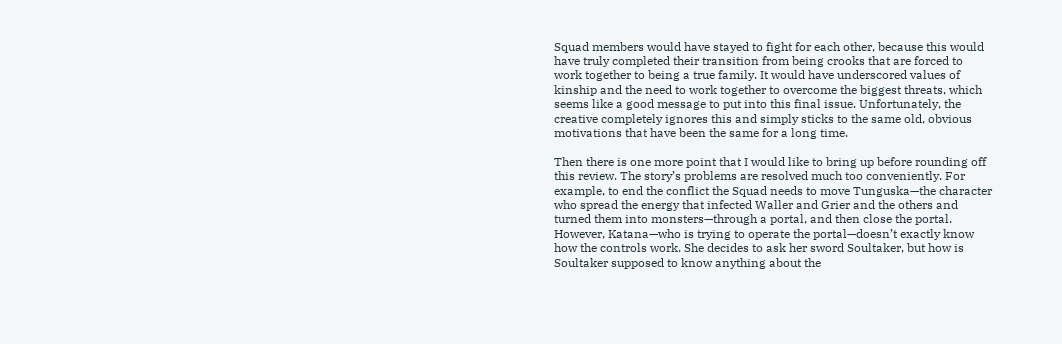Squad members would have stayed to fight for each other, because this would have truly completed their transition from being crooks that are forced to work together to being a true family. It would have underscored values of kinship and the need to work together to overcome the biggest threats, which seems like a good message to put into this final issue. Unfortunately, the creative completely ignores this and simply sticks to the same old, obvious motivations that have been the same for a long time.

Then there is one more point that I would like to bring up before rounding off this review. The story’s problems are resolved much too conveniently. For example, to end the conflict the Squad needs to move Tunguska—the character who spread the energy that infected Waller and Grier and the others and turned them into monsters—through a portal, and then close the portal. However, Katana—who is trying to operate the portal—doesn’t exactly know how the controls work. She decides to ask her sword Soultaker, but how is Soultaker supposed to know anything about the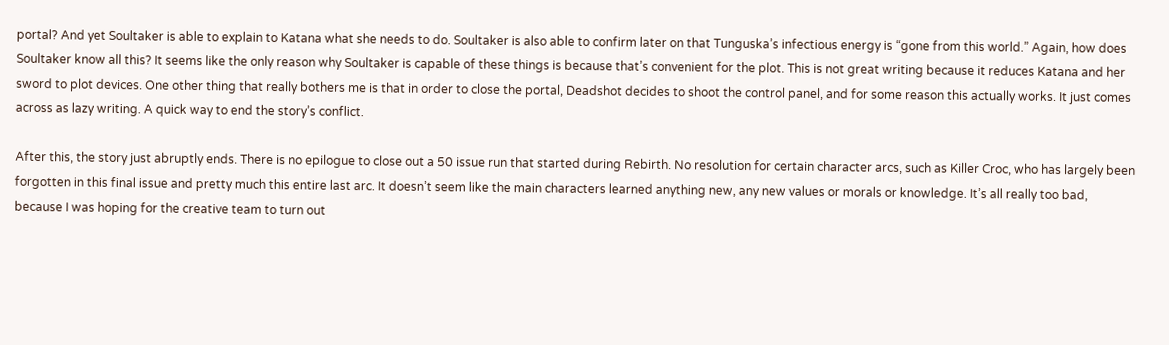portal? And yet Soultaker is able to explain to Katana what she needs to do. Soultaker is also able to confirm later on that Tunguska’s infectious energy is “gone from this world.” Again, how does Soultaker know all this? It seems like the only reason why Soultaker is capable of these things is because that’s convenient for the plot. This is not great writing because it reduces Katana and her sword to plot devices. One other thing that really bothers me is that in order to close the portal, Deadshot decides to shoot the control panel, and for some reason this actually works. It just comes across as lazy writing. A quick way to end the story’s conflict.

After this, the story just abruptly ends. There is no epilogue to close out a 50 issue run that started during Rebirth. No resolution for certain character arcs, such as Killer Croc, who has largely been forgotten in this final issue and pretty much this entire last arc. It doesn’t seem like the main characters learned anything new, any new values or morals or knowledge. It’s all really too bad, because I was hoping for the creative team to turn out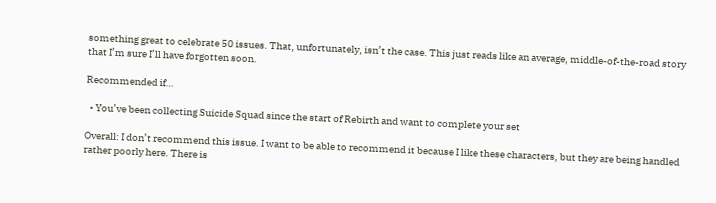something great to celebrate 50 issues. That, unfortunately, isn’t the case. This just reads like an average, middle-of-the-road story that I’m sure I’ll have forgotten soon.

Recommended if…

  • You’ve been collecting Suicide Squad since the start of Rebirth and want to complete your set

Overall: I don’t recommend this issue. I want to be able to recommend it because I like these characters, but they are being handled rather poorly here. There is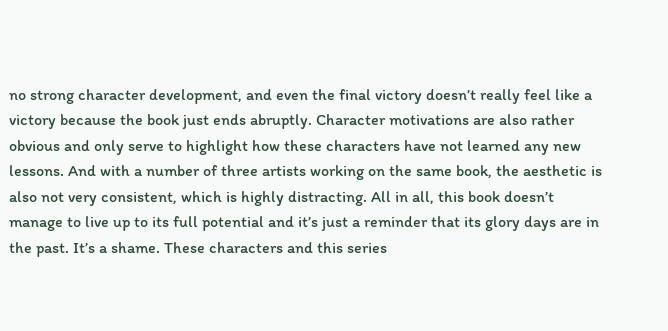no strong character development, and even the final victory doesn’t really feel like a victory because the book just ends abruptly. Character motivations are also rather obvious and only serve to highlight how these characters have not learned any new lessons. And with a number of three artists working on the same book, the aesthetic is also not very consistent, which is highly distracting. All in all, this book doesn’t manage to live up to its full potential and it’s just a reminder that its glory days are in the past. It’s a shame. These characters and this series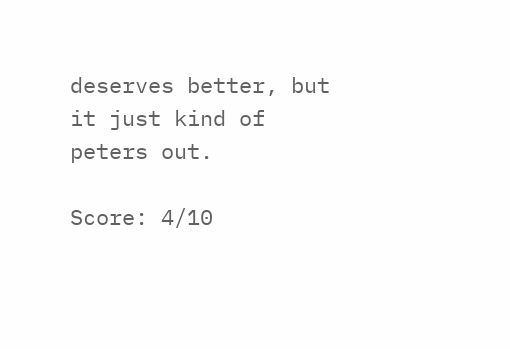deserves better, but it just kind of peters out.

Score: 4/10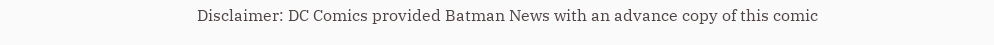Disclaimer: DC Comics provided Batman News with an advance copy of this comic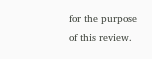for the purpose of this review.